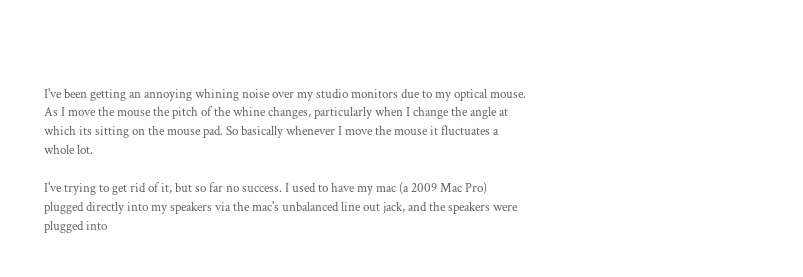I've been getting an annoying whining noise over my studio monitors due to my optical mouse. As I move the mouse the pitch of the whine changes, particularly when I change the angle at which its sitting on the mouse pad. So basically whenever I move the mouse it fluctuates a whole lot.

I've trying to get rid of it, but so far no success. I used to have my mac (a 2009 Mac Pro) plugged directly into my speakers via the mac's unbalanced line out jack, and the speakers were plugged into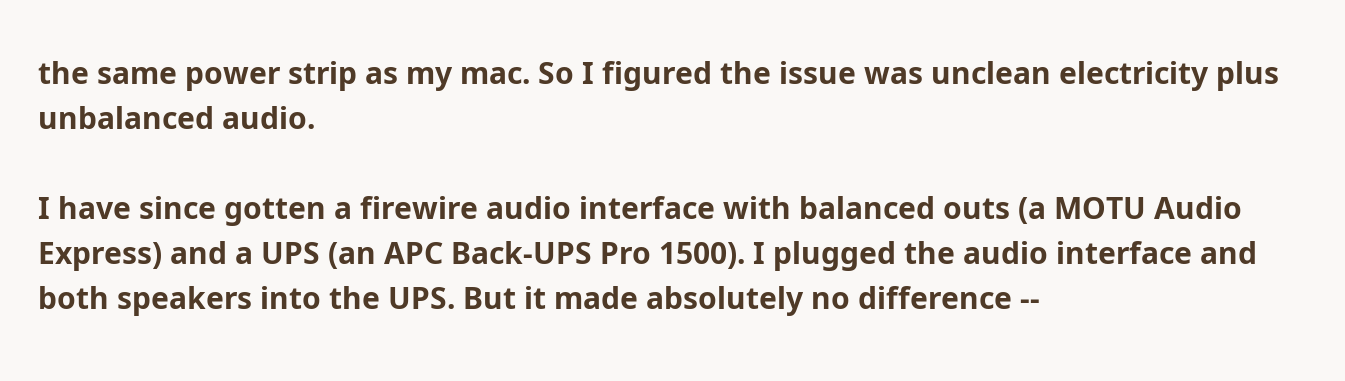the same power strip as my mac. So I figured the issue was unclean electricity plus unbalanced audio.

I have since gotten a firewire audio interface with balanced outs (a MOTU Audio Express) and a UPS (an APC Back-UPS Pro 1500). I plugged the audio interface and both speakers into the UPS. But it made absolutely no difference --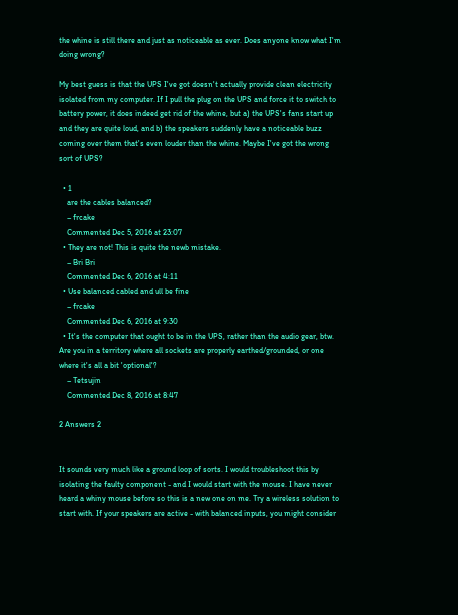the whine is still there and just as noticeable as ever. Does anyone know what I'm doing wrong?

My best guess is that the UPS I've got doesn't actually provide clean electricity isolated from my computer. If I pull the plug on the UPS and force it to switch to battery power, it does indeed get rid of the whine, but a) the UPS's fans start up and they are quite loud, and b) the speakers suddenly have a noticeable buzz coming over them that's even louder than the whine. Maybe I've got the wrong sort of UPS?

  • 1
    are the cables balanced?
    – frcake
    Commented Dec 5, 2016 at 23:07
  • They are not! This is quite the newb mistake.
    – Bri Bri
    Commented Dec 6, 2016 at 4:11
  • Use balanced cabled and ull be fine
    – frcake
    Commented Dec 6, 2016 at 9:30
  • It's the computer that ought to be in the UPS, rather than the audio gear, btw. Are you in a territory where all sockets are properly earthed/grounded, or one where it's all a bit 'optional'?
    – Tetsujin
    Commented Dec 8, 2016 at 8:47

2 Answers 2


It sounds very much like a ground loop of sorts. I would troubleshoot this by isolating the faulty component - and I would start with the mouse. I have never heard a whiny mouse before so this is a new one on me. Try a wireless solution to start with. If your speakers are active - with balanced inputs, you might consider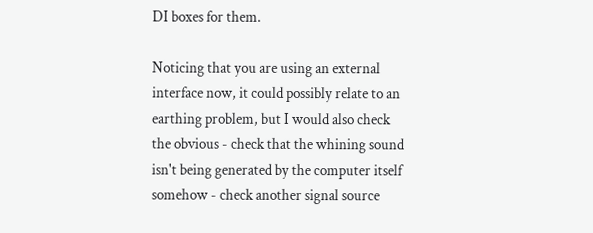DI boxes for them.

Noticing that you are using an external interface now, it could possibly relate to an earthing problem, but I would also check the obvious - check that the whining sound isn't being generated by the computer itself somehow - check another signal source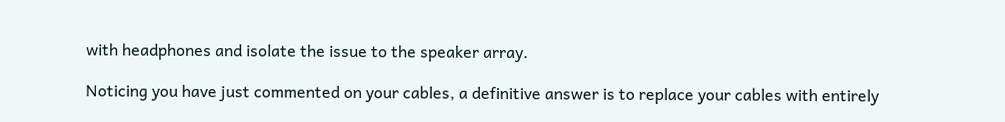with headphones and isolate the issue to the speaker array.

Noticing you have just commented on your cables, a definitive answer is to replace your cables with entirely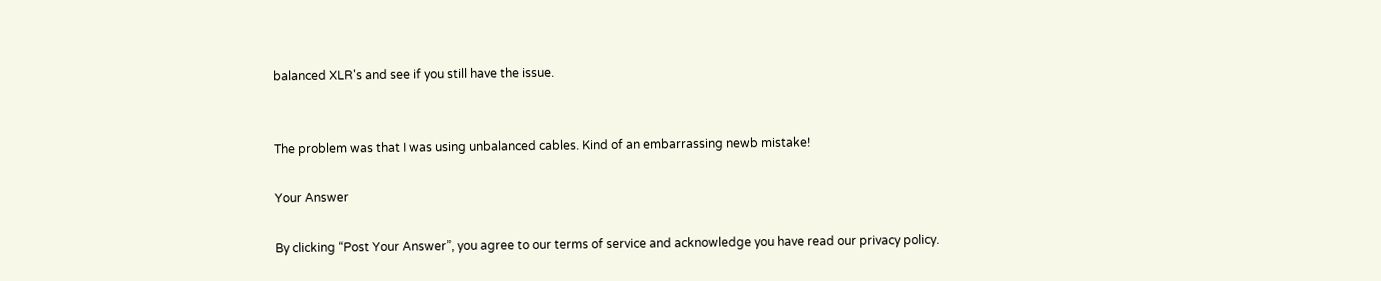balanced XLR's and see if you still have the issue.


The problem was that I was using unbalanced cables. Kind of an embarrassing newb mistake!

Your Answer

By clicking “Post Your Answer”, you agree to our terms of service and acknowledge you have read our privacy policy.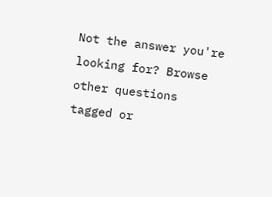Not the answer you're looking for? Browse other questions tagged or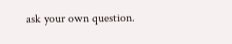ask your own question.